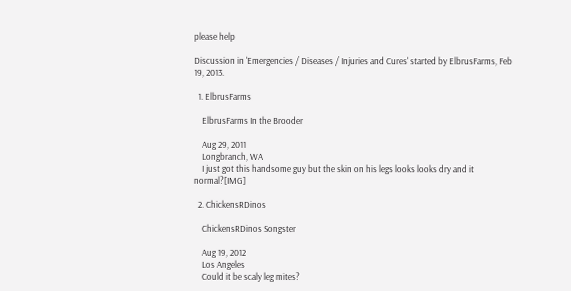please help

Discussion in 'Emergencies / Diseases / Injuries and Cures' started by ElbrusFarms, Feb 19, 2013.

  1. ElbrusFarms

    ElbrusFarms In the Brooder

    Aug 29, 2011
    Longbranch, WA
    I just got this handsome guy but the skin on his legs looks looks dry and it normal?[IMG]

  2. ChickensRDinos

    ChickensRDinos Songster

    Aug 19, 2012
    Los Angeles
    Could it be scaly leg mites?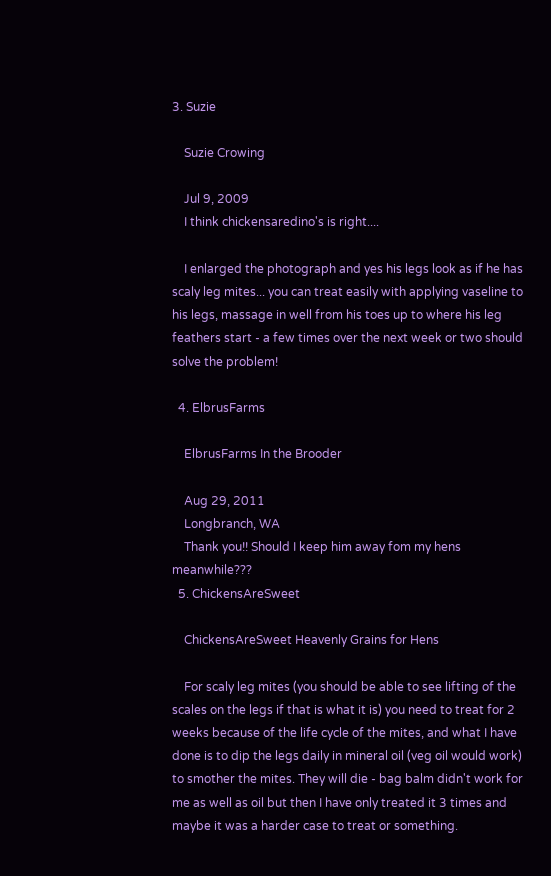3. Suzie

    Suzie Crowing

    Jul 9, 2009
    I think chickensaredino's is right....

    I enlarged the photograph and yes his legs look as if he has scaly leg mites... you can treat easily with applying vaseline to his legs, massage in well from his toes up to where his leg feathers start - a few times over the next week or two should solve the problem!

  4. ElbrusFarms

    ElbrusFarms In the Brooder

    Aug 29, 2011
    Longbranch, WA
    Thank you!! Should I keep him away fom my hens meanwhile???
  5. ChickensAreSweet

    ChickensAreSweet Heavenly Grains for Hens

    For scaly leg mites (you should be able to see lifting of the scales on the legs if that is what it is) you need to treat for 2 weeks because of the life cycle of the mites, and what I have done is to dip the legs daily in mineral oil (veg oil would work) to smother the mites. They will die - bag balm didn't work for me as well as oil but then I have only treated it 3 times and maybe it was a harder case to treat or something.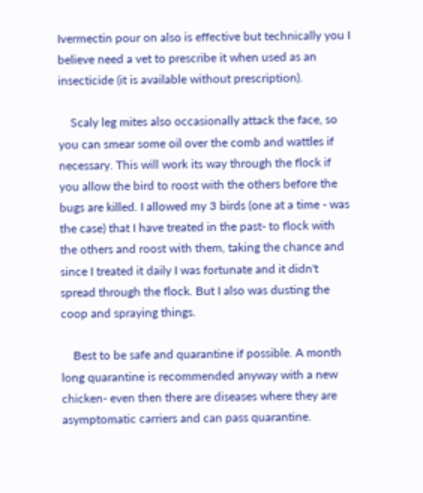Ivermectin pour on also is effective but technically you I believe need a vet to prescribe it when used as an insecticide (it is available without prescription).

    Scaly leg mites also occasionally attack the face, so you can smear some oil over the comb and wattles if necessary. This will work its way through the flock if you allow the bird to roost with the others before the bugs are killed. I allowed my 3 birds (one at a time - was the case) that I have treated in the past- to flock with the others and roost with them, taking the chance and since I treated it daily I was fortunate and it didn't spread through the flock. But I also was dusting the coop and spraying things.

    Best to be safe and quarantine if possible. A month long quarantine is recommended anyway with a new chicken- even then there are diseases where they are asymptomatic carriers and can pass quarantine.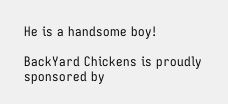He is a handsome boy!

BackYard Chickens is proudly sponsored by